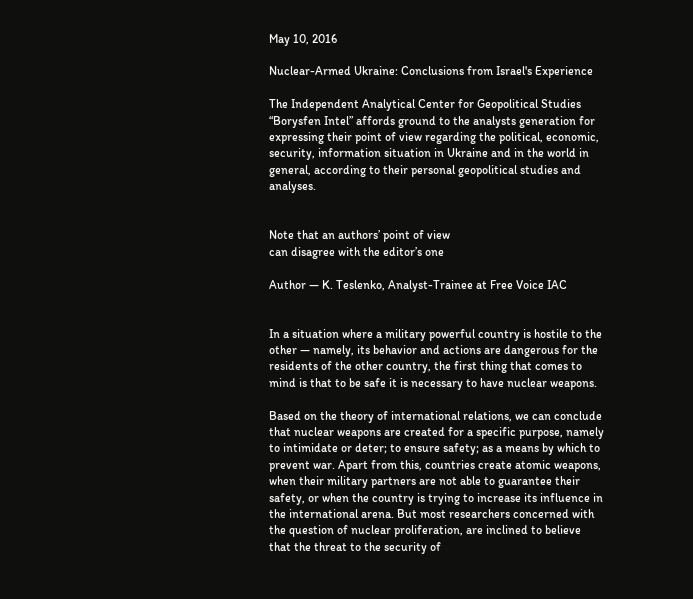May 10, 2016

Nuclear-Armed Ukraine: Conclusions from Israel's Experience

The Independent Analytical Center for Geopolitical Studies “Borysfen Intel” affords ground to the analysts generation for expressing their point of view regarding the political, economic, security, information situation in Ukraine and in the world in general, according to their personal geopolitical studies and analyses.


Note that an authors’ point of view
can disagree with the editor’s one

Author — K. Teslenko, Analyst-Trainee at Free Voice IAC


In a situation where a military powerful country is hostile to the other — namely, its behavior and actions are dangerous for the residents of the other country, the first thing that comes to mind is that to be safe it is necessary to have nuclear weapons.

Based on the theory of international relations, we can conclude that nuclear weapons are created for a specific purpose, namely to intimidate or deter; to ensure safety; as a means by which to prevent war. Apart from this, countries create atomic weapons, when their military partners are not able to guarantee their safety, or when the country is trying to increase its influence in the international arena. But most researchers concerned with the question of nuclear proliferation, are inclined to believe that the threat to the security of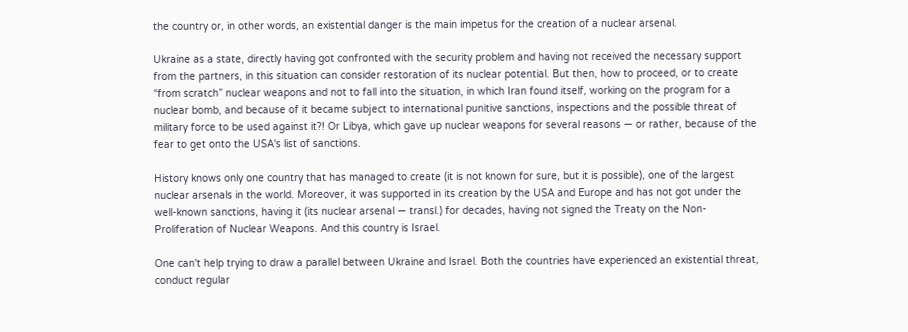the country or, in other words, an existential danger is the main impetus for the creation of a nuclear arsenal.

Ukraine as a state, directly having got confronted with the security problem and having not received the necessary support from the partners, in this situation can consider restoration of its nuclear potential. But then, how to proceed, or to create “from scratch” nuclear weapons and not to fall into the situation, in which Iran found itself, working on the program for a nuclear bomb, and because of it became subject to international punitive sanctions, inspections and the possible threat of military force to be used against it?! Or Libya, which gave up nuclear weapons for several reasons — or rather, because of the fear to get onto the USA's list of sanctions.

History knows only one country that has managed to create (it is not known for sure, but it is possible), one of the largest nuclear arsenals in the world. Moreover, it was supported in its creation by the USA and Europe and has not got under the well-known sanctions, having it (its nuclear arsenal — transl.) for decades, having not signed the Treaty on the Non-Proliferation of Nuclear Weapons. And this country is Israel.

One can't help trying to draw a parallel between Ukraine and Israel. Both the countries have experienced an existential threat, conduct regular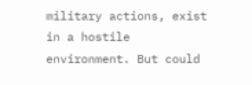military actions, exist in a hostile environment. But could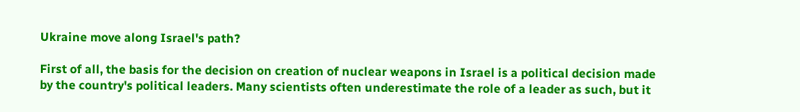Ukraine move along Israel's path?

First of all, the basis for the decision on creation of nuclear weapons in Israel is a political decision made by the country's political leaders. Many scientists often underestimate the role of a leader as such, but it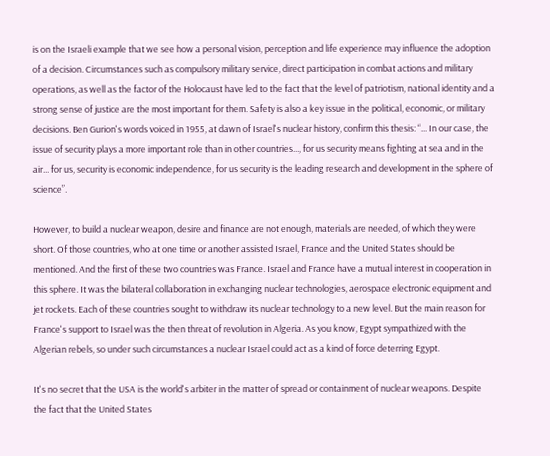is on the Israeli example that we see how a personal vision, perception and life experience may influence the adoption of a decision. Circumstances such as compulsory military service, direct participation in combat actions and military operations, as well as the factor of the Holocaust have led to the fact that the level of patriotism, national identity and a strong sense of justice are the most important for them. Safety is also a key issue in the political, economic, or military decisions. Ben Gurion's words voiced in 1955, at dawn of Israel's nuclear history, confirm this thesis: “... In our case, the issue of security plays a more important role than in other countries..., for us security means fighting at sea and in the air... for us, security is economic independence, for us security is the leading research and development in the sphere of science”.

However, to build a nuclear weapon, desire and finance are not enough, materials are needed, of which they were short. Of those countries, who at one time or another assisted Israel, France and the United States should be mentioned. And the first of these two countries was France. Israel and France have a mutual interest in cooperation in this sphere. It was the bilateral collaboration in exchanging nuclear technologies, aerospace electronic equipment and jet rockets. Each of these countries sought to withdraw its nuclear technology to a new level. But the main reason for France's support to Israel was the then threat of revolution in Algeria. As you know, Egypt sympathized with the Algerian rebels, so under such circumstances a nuclear Israel could act as a kind of force deterring Egypt.

It's no secret that the USA is the world's arbiter in the matter of spread or containment of nuclear weapons. Despite the fact that the United States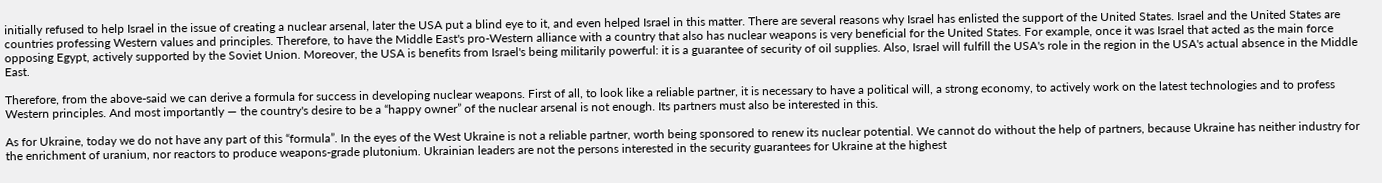initially refused to help Israel in the issue of creating a nuclear arsenal, later the USA put a blind eye to it, and even helped Israel in this matter. There are several reasons why Israel has enlisted the support of the United States. Israel and the United States are countries professing Western values and principles. Therefore, to have the Middle East's pro-Western alliance with a country that also has nuclear weapons is very beneficial for the United States. For example, once it was Israel that acted as the main force opposing Egypt, actively supported by the Soviet Union. Moreover, the USA is benefits from Israel's being militarily powerful: it is a guarantee of security of oil supplies. Also, Israel will fulfill the USA's role in the region in the USA's actual absence in the Middle East.

Therefore, from the above-said we can derive a formula for success in developing nuclear weapons. First of all, to look like a reliable partner, it is necessary to have a political will, a strong economy, to actively work on the latest technologies and to profess Western principles. And most importantly — the country's desire to be a “happy owner” of the nuclear arsenal is not enough. Its partners must also be interested in this.

As for Ukraine, today we do not have any part of this “formula”. In the eyes of the West Ukraine is not a reliable partner, worth being sponsored to renew its nuclear potential. We cannot do without the help of partners, because Ukraine has neither industry for the enrichment of uranium, nor reactors to produce weapons-grade plutonium. Ukrainian leaders are not the persons interested in the security guarantees for Ukraine at the highest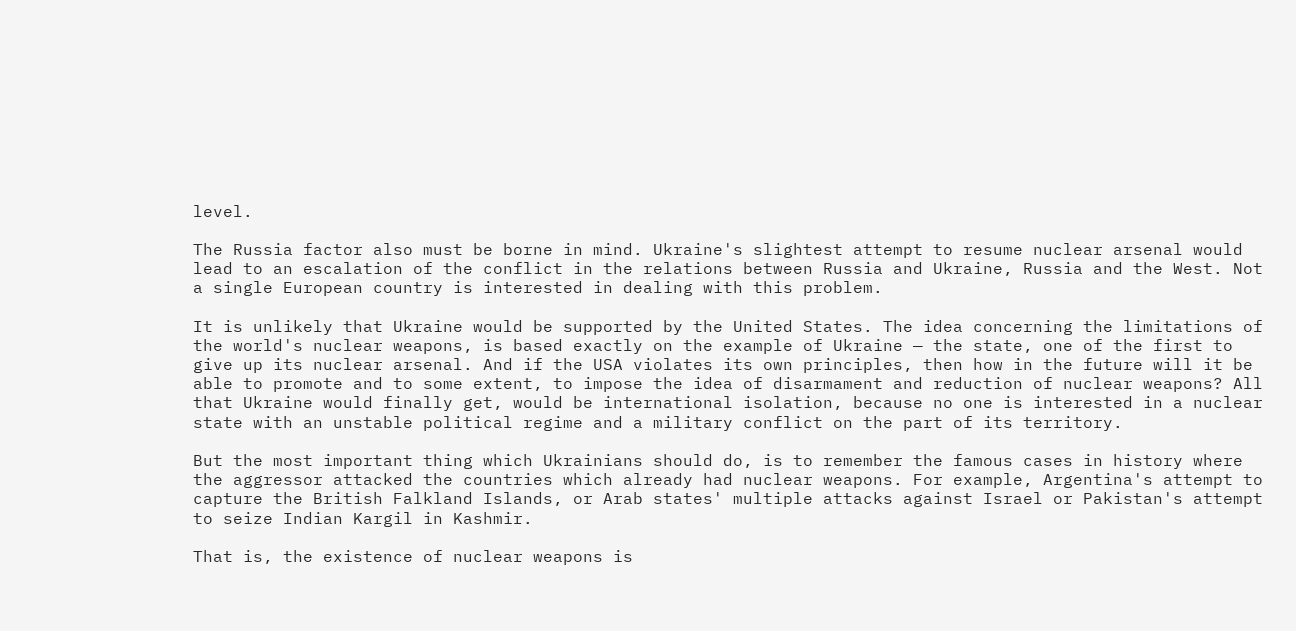level.

The Russia factor also must be borne in mind. Ukraine's slightest attempt to resume nuclear arsenal would lead to an escalation of the conflict in the relations between Russia and Ukraine, Russia and the West. Not a single European country is interested in dealing with this problem.

It is unlikely that Ukraine would be supported by the United States. The idea concerning the limitations of the world's nuclear weapons, is based exactly on the example of Ukraine — the state, one of the first to give up its nuclear arsenal. And if the USA violates its own principles, then how in the future will it be able to promote and to some extent, to impose the idea of disarmament and reduction of nuclear weapons? All that Ukraine would finally get, would be international isolation, because no one is interested in a nuclear state with an unstable political regime and a military conflict on the part of its territory.

But the most important thing which Ukrainians should do, is to remember the famous cases in history where the aggressor attacked the countries which already had nuclear weapons. For example, Argentina's attempt to capture the British Falkland Islands, or Arab states' multiple attacks against Israel or Pakistan's attempt to seize Indian Kargil in Kashmir.

That is, the existence of nuclear weapons is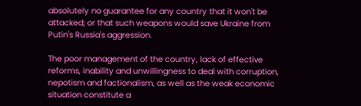absolutely no guarantee for any country that it won't be attacked; or that such weapons would save Ukraine from Putin's Russia's aggression.

The poor management of the country, lack of effective reforms, inability and unwillingness to deal with corruption, nepotism and factionalism, as well as the weak economic situation constitute a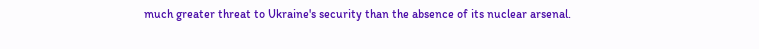much greater threat to Ukraine's security than the absence of its nuclear arsenal.